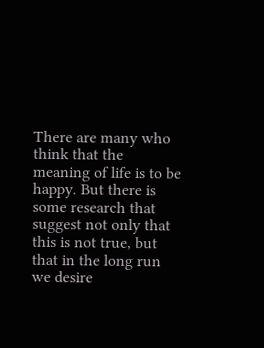There are many who think that the meaning of life is to be happy. But there is some research that suggest not only that this is not true, but that in the long run we desire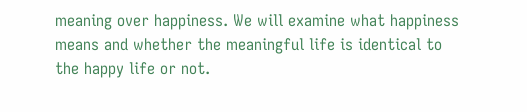meaning over happiness. We will examine what happiness means and whether the meaningful life is identical to the happy life or not.